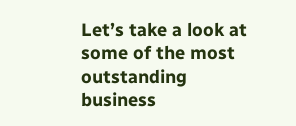Let’s take a look at some of the most outstanding business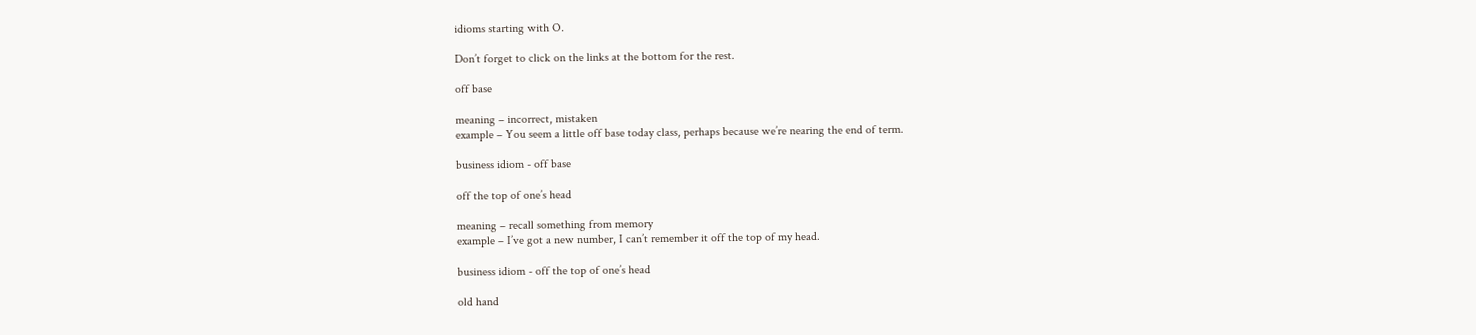idioms starting with O.

Don’t forget to click on the links at the bottom for the rest.

off base

meaning – incorrect, mistaken
example – You seem a little off base today class, perhaps because we’re nearing the end of term.

business idiom - off base

off the top of one’s head

meaning – recall something from memory
example – I’ve got a new number, I can’t remember it off the top of my head.

business idiom - off the top of one’s head

old hand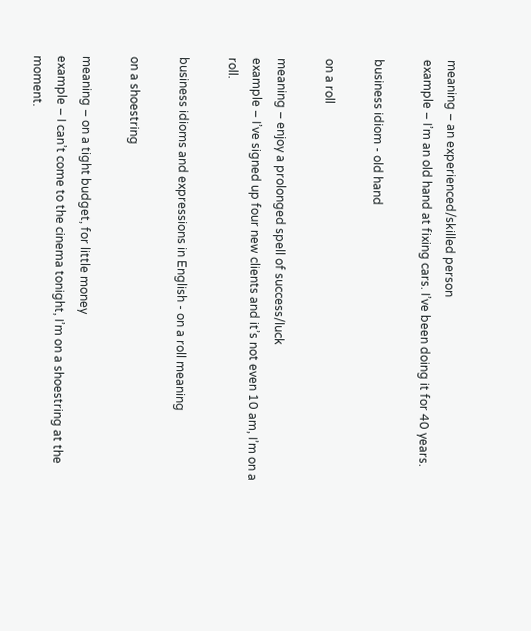meaning – an experienced/skilled person
example – I’m an old hand at fixing cars. I’ve been doing it for 40 years.

business idiom - old hand

on a roll

meaning – enjoy a prolonged spell of success/luck
example – I’ve signed up four new clients and it’s not even 10 am, I’m on a roll.

business idioms and expressions in English - on a roll meaning

on a shoestring

meaning – on a tight budget, for little money
example – I can’t come to the cinema tonight, I’m on a shoestring at the moment.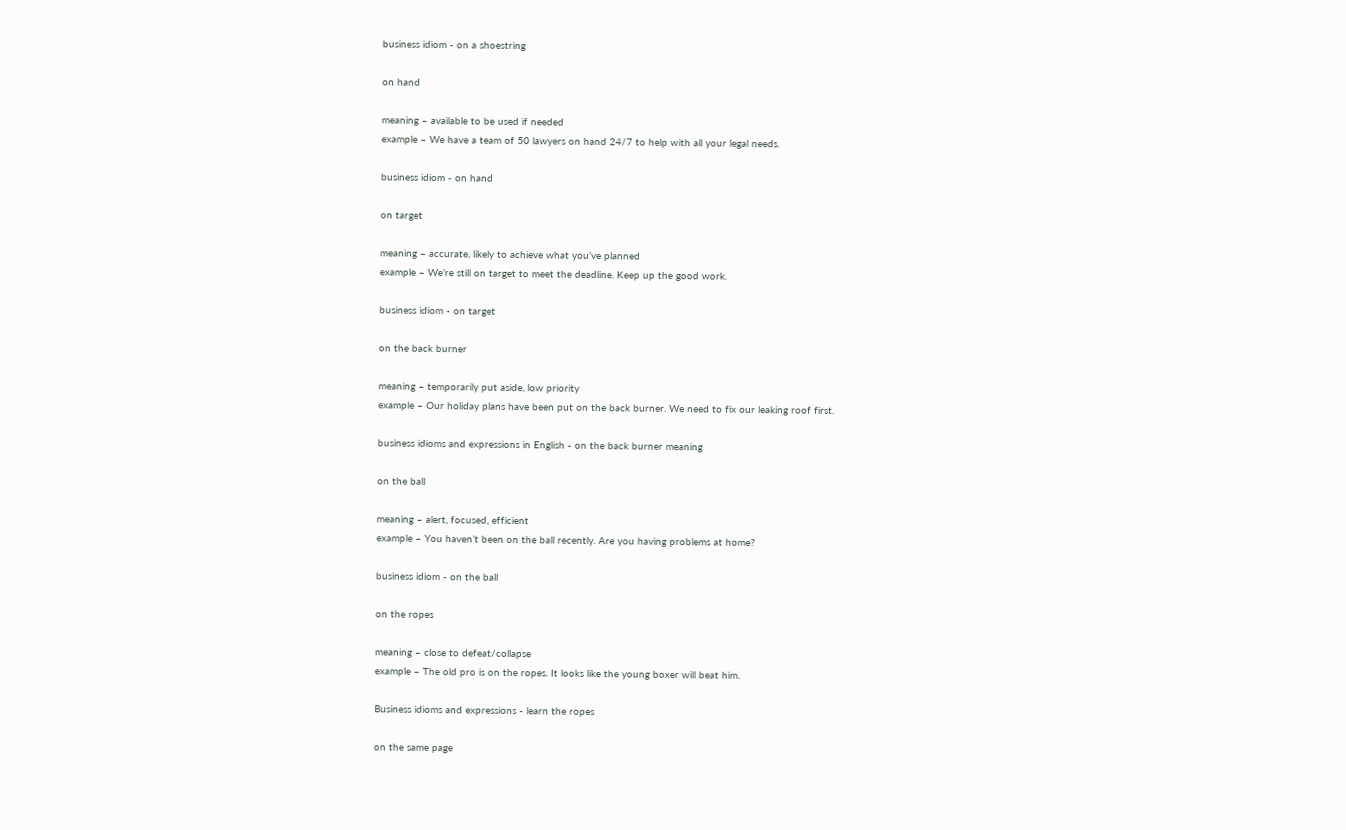business idiom - on a shoestring

on hand

meaning – available to be used if needed
example – We have a team of 50 lawyers on hand 24/7 to help with all your legal needs.

business idiom - on hand

on target

meaning – accurate, likely to achieve what you’ve planned
example – We’re still on target to meet the deadline. Keep up the good work.

business idiom - on target

on the back burner

meaning – temporarily put aside, low priority
example – Our holiday plans have been put on the back burner. We need to fix our leaking roof first.

business idioms and expressions in English - on the back burner meaning

on the ball

meaning – alert, focused, efficient
example – You haven’t been on the ball recently. Are you having problems at home?

business idiom - on the ball

on the ropes

meaning – close to defeat/collapse
example – The old pro is on the ropes. It looks like the young boxer will beat him.

Business idioms and expressions - learn the ropes

on the same page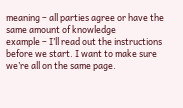meaning – all parties agree or have the same amount of knowledge
example – I’ll read out the instructions before we start. I want to make sure we’re all on the same page.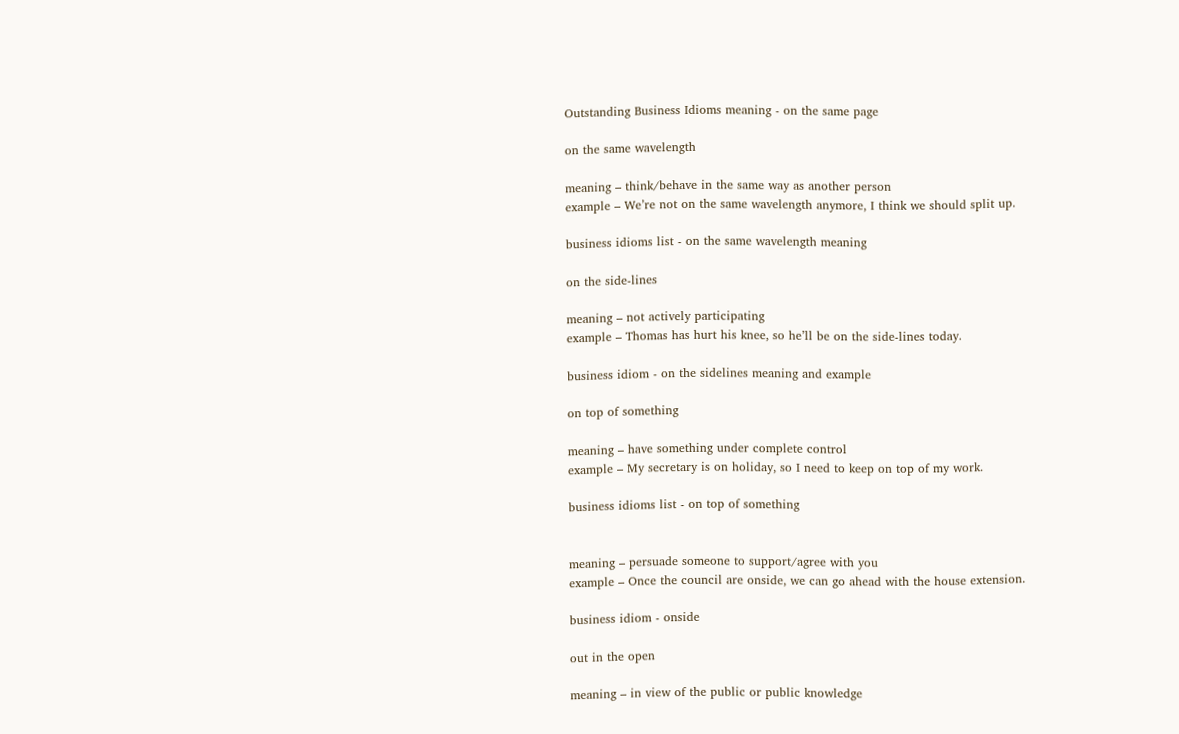Outstanding Business Idioms meaning - on the same page

on the same wavelength

meaning – think/behave in the same way as another person
example – We’re not on the same wavelength anymore, I think we should split up.

business idioms list - on the same wavelength meaning

on the side-lines

meaning – not actively participating
example – Thomas has hurt his knee, so he’ll be on the side-lines today.

business idiom - on the sidelines meaning and example

on top of something

meaning – have something under complete control
example – My secretary is on holiday, so I need to keep on top of my work.

business idioms list - on top of something


meaning – persuade someone to support/agree with you
example – Once the council are onside, we can go ahead with the house extension.

business idiom - onside

out in the open

meaning – in view of the public or public knowledge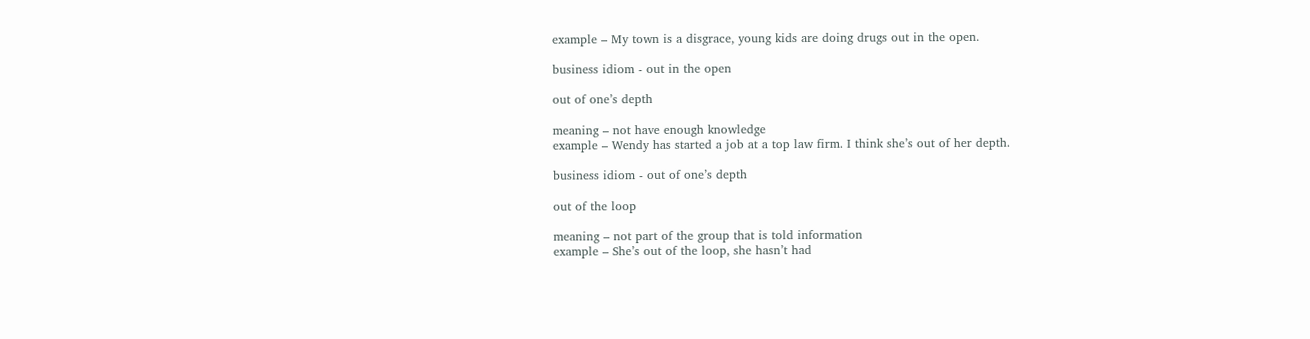example – My town is a disgrace, young kids are doing drugs out in the open.

business idiom - out in the open

out of one’s depth

meaning – not have enough knowledge
example – Wendy has started a job at a top law firm. I think she’s out of her depth.

business idiom - out of one’s depth

out of the loop

meaning – not part of the group that is told information
example – She’s out of the loop, she hasn’t had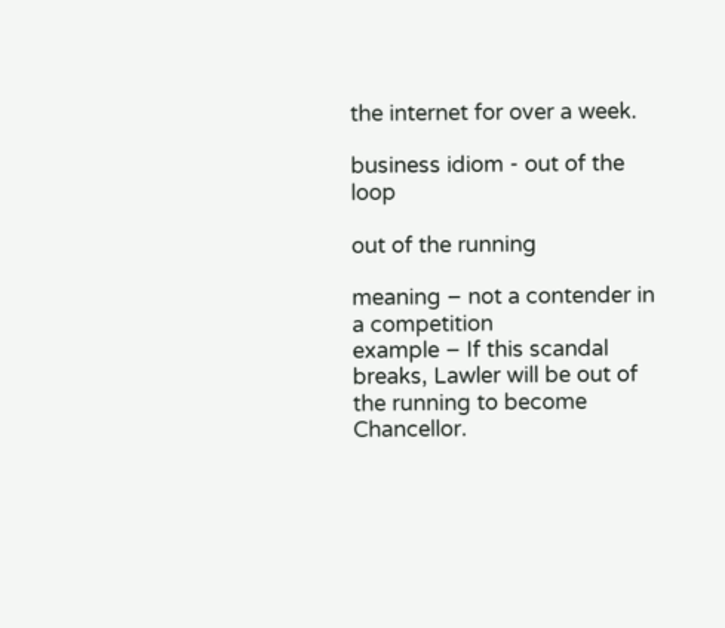the internet for over a week.

business idiom - out of the loop

out of the running

meaning – not a contender in a competition
example – If this scandal breaks, Lawler will be out of the running to become Chancellor.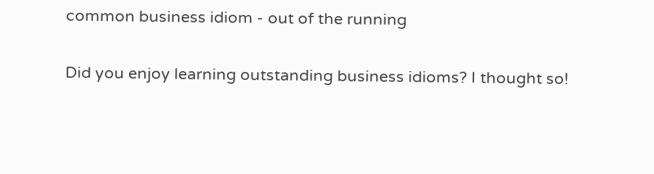common business idiom - out of the running

Did you enjoy learning outstanding business idioms? I thought so!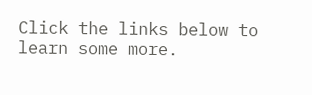Click the links below to learn some more.